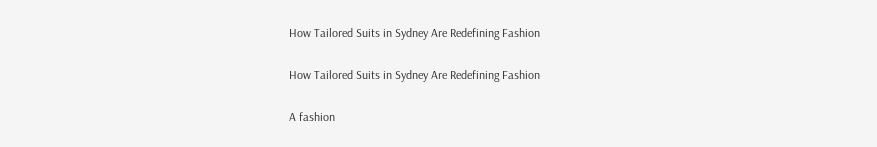How Tailored Suits in Sydney Are Redefining Fashion

How Tailored Suits in Sydney Are Redefining Fashion

A fashion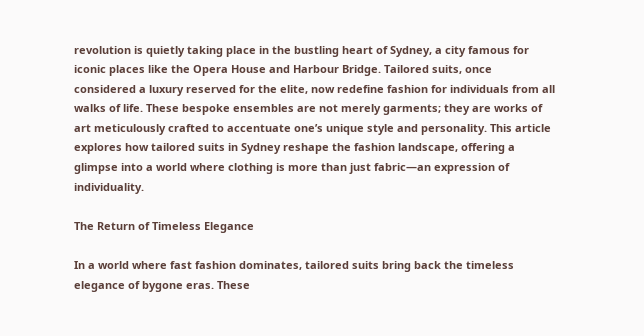revolution is quietly taking place in the bustling heart of Sydney, a city famous for iconic places like the Opera House and Harbour Bridge. Tailored suits, once considered a luxury reserved for the elite, now redefine fashion for individuals from all walks of life. These bespoke ensembles are not merely garments; they are works of art meticulously crafted to accentuate one’s unique style and personality. This article explores how tailored suits in Sydney reshape the fashion landscape, offering a glimpse into a world where clothing is more than just fabric—an expression of individuality.

The Return of Timeless Elegance

In a world where fast fashion dominates, tailored suits bring back the timeless elegance of bygone eras. These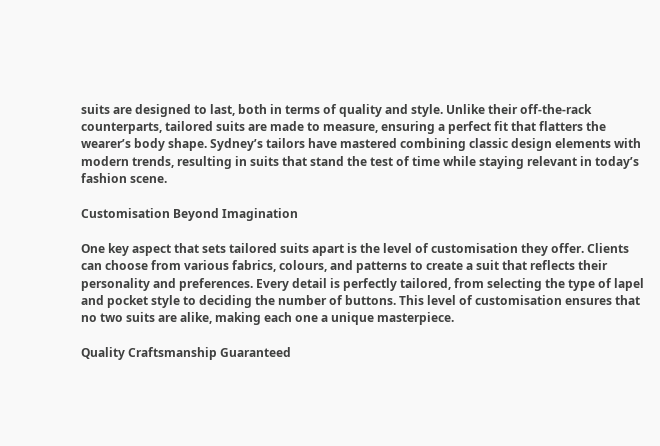suits are designed to last, both in terms of quality and style. Unlike their off-the-rack counterparts, tailored suits are made to measure, ensuring a perfect fit that flatters the wearer’s body shape. Sydney’s tailors have mastered combining classic design elements with modern trends, resulting in suits that stand the test of time while staying relevant in today’s fashion scene.

Customisation Beyond Imagination

One key aspect that sets tailored suits apart is the level of customisation they offer. Clients can choose from various fabrics, colours, and patterns to create a suit that reflects their personality and preferences. Every detail is perfectly tailored, from selecting the type of lapel and pocket style to deciding the number of buttons. This level of customisation ensures that no two suits are alike, making each one a unique masterpiece.

Quality Craftsmanship Guaranteed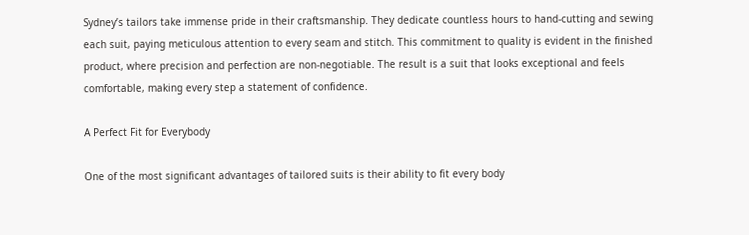Sydney’s tailors take immense pride in their craftsmanship. They dedicate countless hours to hand-cutting and sewing each suit, paying meticulous attention to every seam and stitch. This commitment to quality is evident in the finished product, where precision and perfection are non-negotiable. The result is a suit that looks exceptional and feels comfortable, making every step a statement of confidence.

A Perfect Fit for Everybody

One of the most significant advantages of tailored suits is their ability to fit every body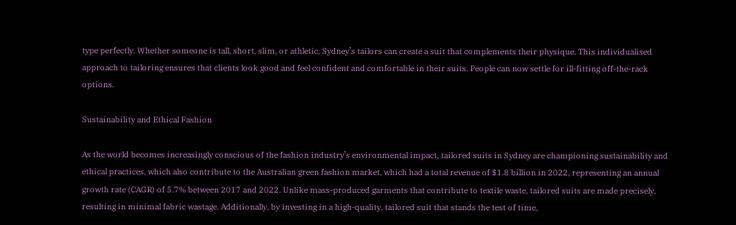type perfectly. Whether someone is tall, short, slim, or athletic, Sydney’s tailors can create a suit that complements their physique. This individualised approach to tailoring ensures that clients look good and feel confident and comfortable in their suits. People can now settle for ill-fitting off-the-rack options.

Sustainability and Ethical Fashion

As the world becomes increasingly conscious of the fashion industry’s environmental impact, tailored suits in Sydney are championing sustainability and ethical practices, which also contribute to the Australian green fashion market, which had a total revenue of $1.8 billion in 2022, representing an annual growth rate (CAGR) of 5.7% between 2017 and 2022. Unlike mass-produced garments that contribute to textile waste, tailored suits are made precisely, resulting in minimal fabric wastage. Additionally, by investing in a high-quality, tailored suit that stands the test of time,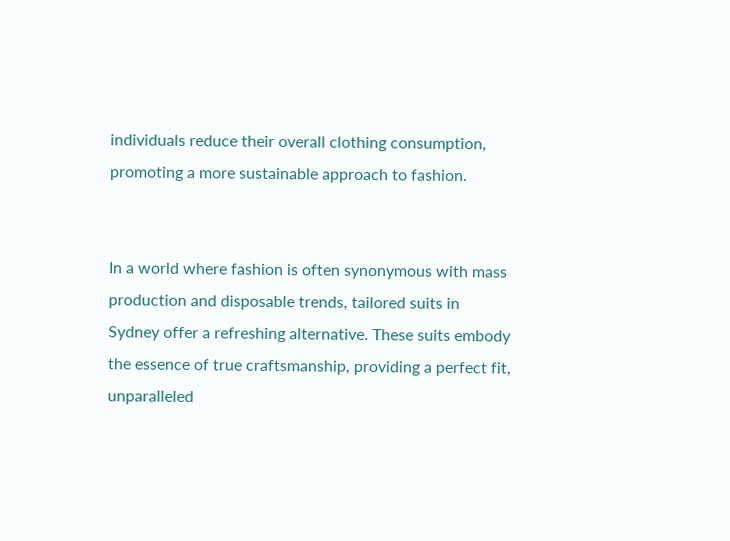individuals reduce their overall clothing consumption, promoting a more sustainable approach to fashion.


In a world where fashion is often synonymous with mass production and disposable trends, tailored suits in Sydney offer a refreshing alternative. These suits embody the essence of true craftsmanship, providing a perfect fit, unparalleled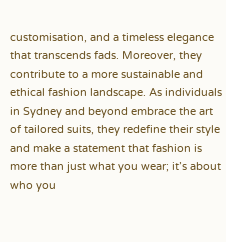customisation, and a timeless elegance that transcends fads. Moreover, they contribute to a more sustainable and ethical fashion landscape. As individuals in Sydney and beyond embrace the art of tailored suits, they redefine their style and make a statement that fashion is more than just what you wear; it’s about who you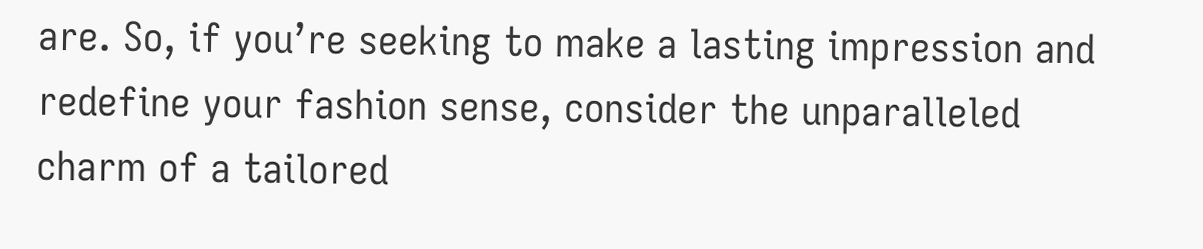are. So, if you’re seeking to make a lasting impression and redefine your fashion sense, consider the unparalleled charm of a tailored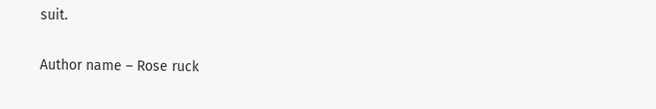suit.

Author name – Rose ruck